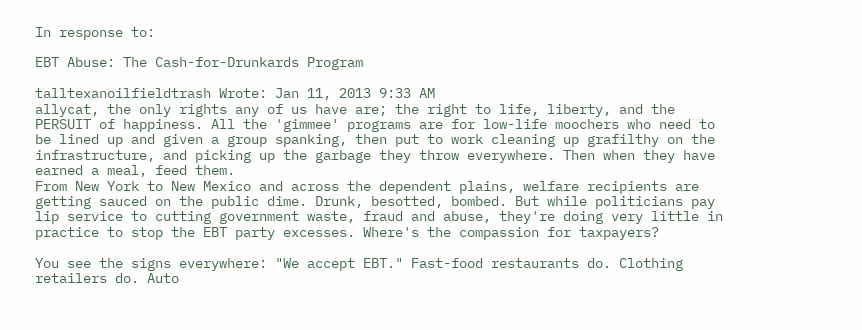In response to:

EBT Abuse: The Cash-for-Drunkards Program

talltexanoilfieldtrash Wrote: Jan 11, 2013 9:33 AM
allycat, the only rights any of us have are; the right to life, liberty, and the PERSUIT of happiness. All the 'gimmee' programs are for low-life moochers who need to be lined up and given a group spanking, then put to work cleaning up grafilthy on the infrastructure, and picking up the garbage they throw everywhere. Then when they have earned a meal, feed them.
From New York to New Mexico and across the dependent plains, welfare recipients are getting sauced on the public dime. Drunk, besotted, bombed. But while politicians pay lip service to cutting government waste, fraud and abuse, they're doing very little in practice to stop the EBT party excesses. Where's the compassion for taxpayers?

You see the signs everywhere: "We accept EBT." Fast-food restaurants do. Clothing retailers do. Auto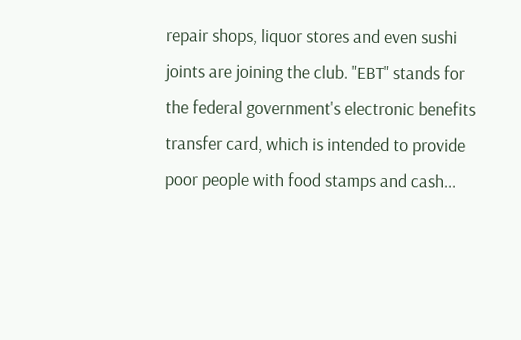repair shops, liquor stores and even sushi joints are joining the club. "EBT" stands for the federal government's electronic benefits transfer card, which is intended to provide poor people with food stamps and cash...